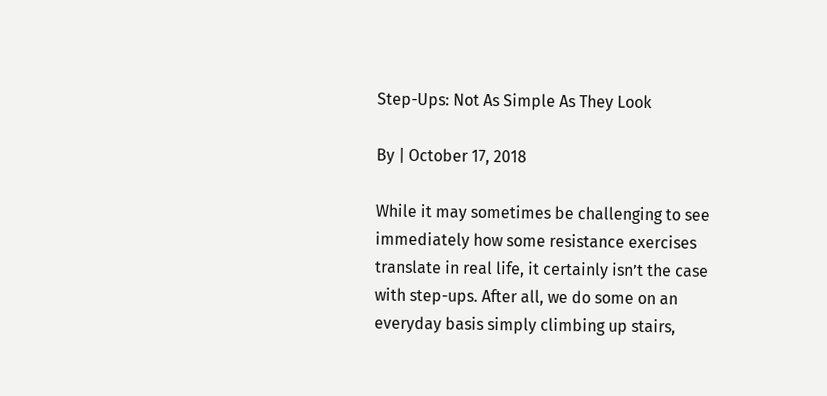Step-Ups: Not As Simple As They Look

By | October 17, 2018

While it may sometimes be challenging to see immediately how some resistance exercises translate in real life, it certainly isn’t the case with step-ups. After all, we do some on an everyday basis simply climbing up stairs,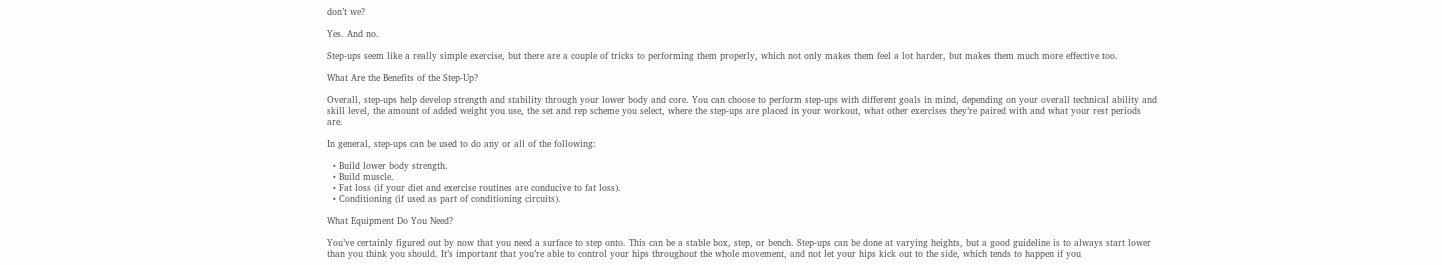don’t we?

Yes. And no.

Step-ups seem like a really simple exercise, but there are a couple of tricks to performing them properly, which not only makes them feel a lot harder, but makes them much more effective too.

What Are the Benefits of the Step-Up?

Overall, step-ups help develop strength and stability through your lower body and core. You can choose to perform step-ups with different goals in mind, depending on your overall technical ability and skill level, the amount of added weight you use, the set and rep scheme you select, where the step-ups are placed in your workout, what other exercises they’re paired with and what your rest periods are.

In general, step-ups can be used to do any or all of the following:

  • Build lower body strength.
  • Build muscle.
  • Fat loss (if your diet and exercise routines are conducive to fat loss).
  • Conditioning (if used as part of conditioning circuits).

What Equipment Do You Need?

You’ve certainly figured out by now that you need a surface to step onto. This can be a stable box, step, or bench. Step-ups can be done at varying heights, but a good guideline is to always start lower than you think you should. It’s important that you’re able to control your hips throughout the whole movement, and not let your hips kick out to the side, which tends to happen if you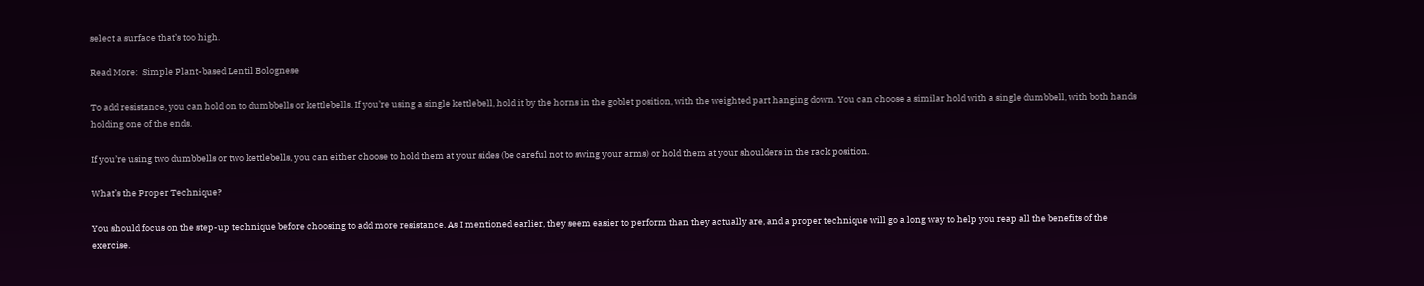select a surface that’s too high.

Read More:  Simple Plant-based Lentil Bolognese

To add resistance, you can hold on to dumbbells or kettlebells. If you’re using a single kettlebell, hold it by the horns in the goblet position, with the weighted part hanging down. You can choose a similar hold with a single dumbbell, with both hands holding one of the ends.

If you’re using two dumbbells or two kettlebells, you can either choose to hold them at your sides (be careful not to swing your arms) or hold them at your shoulders in the rack position.

What’s the Proper Technique?

You should focus on the step-up technique before choosing to add more resistance. As I mentioned earlier, they seem easier to perform than they actually are, and a proper technique will go a long way to help you reap all the benefits of the exercise.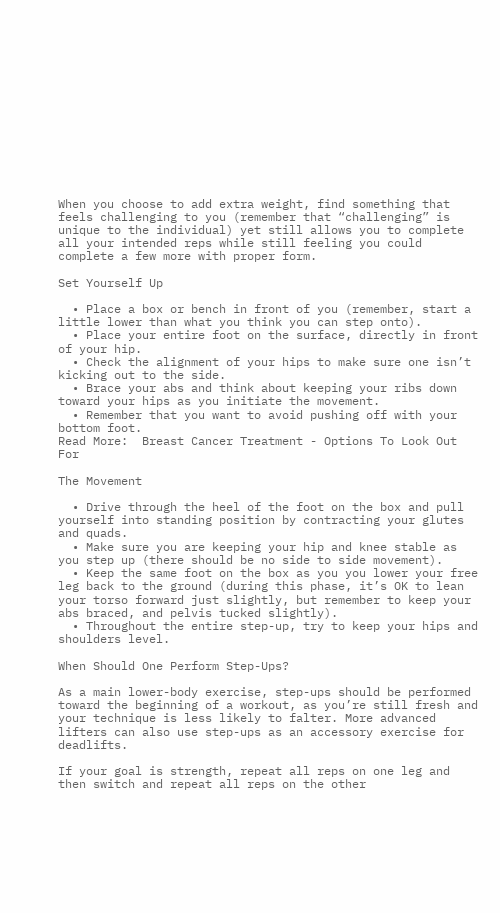When you choose to add extra weight, find something that feels challenging to you (remember that “challenging” is unique to the individual) yet still allows you to complete all your intended reps while still feeling you could complete a few more with proper form.

Set Yourself Up

  • Place a box or bench in front of you (remember, start a little lower than what you think you can step onto).
  • Place your entire foot on the surface, directly in front of your hip.
  • Check the alignment of your hips to make sure one isn’t kicking out to the side.
  • Brace your abs and think about keeping your ribs down toward your hips as you initiate the movement.
  • Remember that you want to avoid pushing off with your bottom foot.
Read More:  Breast Cancer Treatment - Options To Look Out For

The Movement

  • Drive through the heel of the foot on the box and pull yourself into standing position by contracting your glutes and quads.
  • Make sure you are keeping your hip and knee stable as you step up (there should be no side to side movement).
  • Keep the same foot on the box as you you lower your free leg back to the ground (during this phase, it’s OK to lean your torso forward just slightly, but remember to keep your abs braced, and pelvis tucked slightly).
  • Throughout the entire step-up, try to keep your hips and shoulders level.

When Should One Perform Step-Ups?

As a main lower-body exercise, step-ups should be performed toward the beginning of a workout, as you’re still fresh and your technique is less likely to falter. More advanced lifters can also use step-ups as an accessory exercise for deadlifts.

If your goal is strength, repeat all reps on one leg and then switch and repeat all reps on the other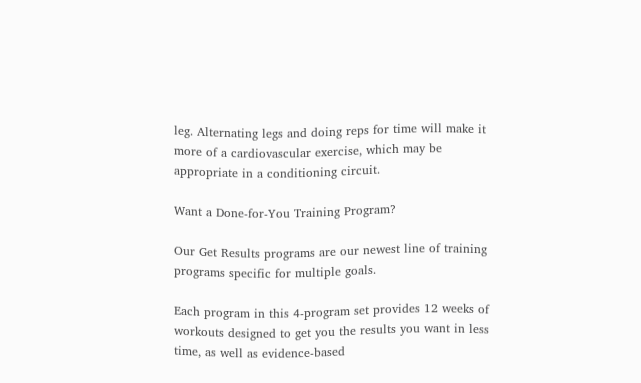leg. Alternating legs and doing reps for time will make it more of a cardiovascular exercise, which may be appropriate in a conditioning circuit.

Want a Done-for-You Training Program?

Our Get Results programs are our newest line of training programs specific for multiple goals.

Each program in this 4-program set provides 12 weeks of workouts designed to get you the results you want in less time, as well as evidence-based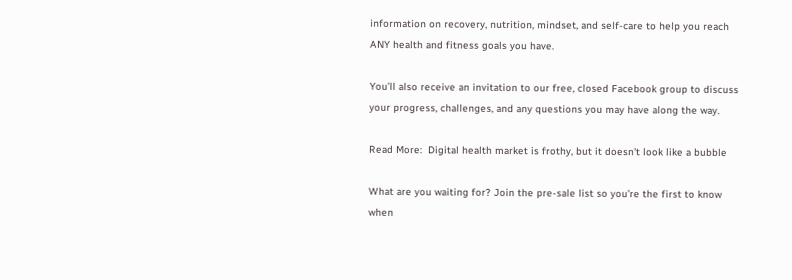information on recovery, nutrition, mindset, and self-care to help you reach ANY health and fitness goals you have.

You’ll also receive an invitation to our free, closed Facebook group to discuss your progress, challenges, and any questions you may have along the way.

Read More:  Digital health market is frothy, but it doesn't look like a bubble

What are you waiting for? Join the pre-sale list so you’re the first to know when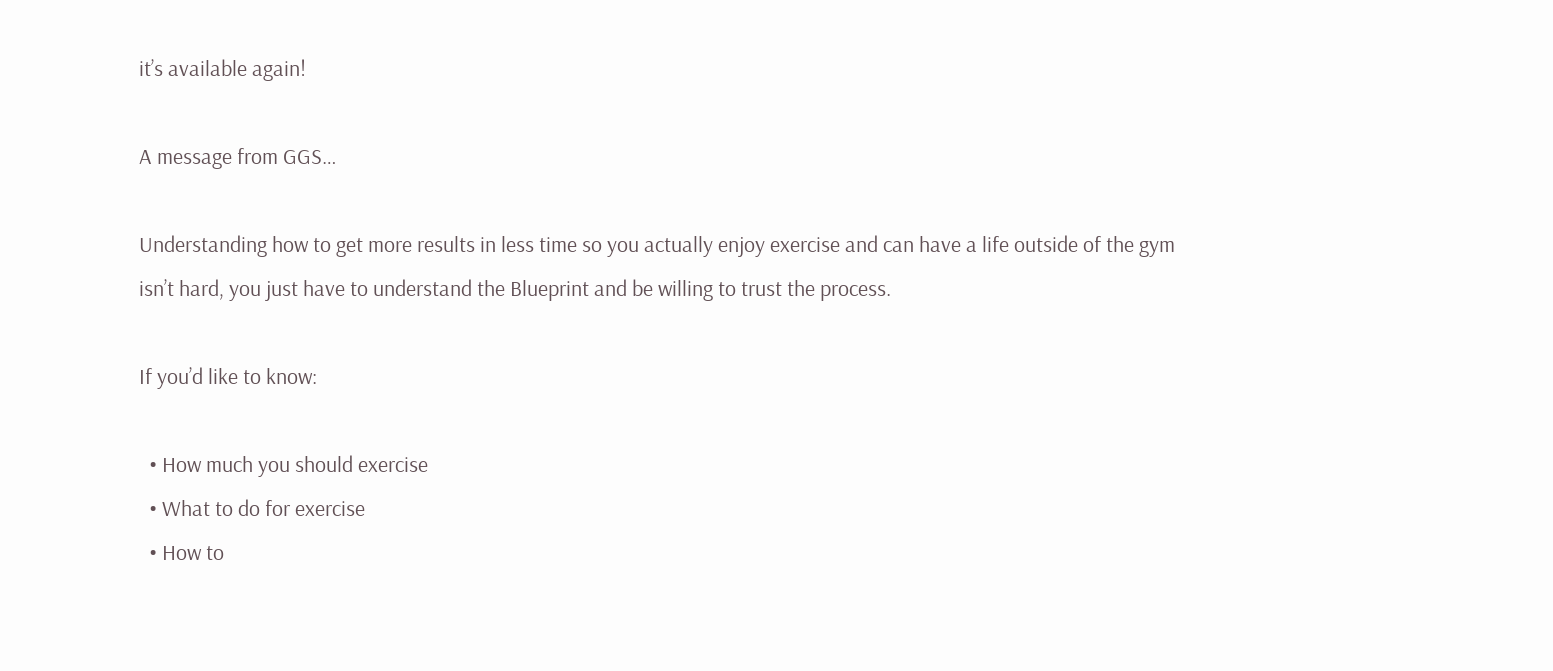it’s available again!

A message from GGS…

Understanding how to get more results in less time so you actually enjoy exercise and can have a life outside of the gym isn’t hard, you just have to understand the Blueprint and be willing to trust the process.

If you’d like to know:

  • How much you should exercise
  • What to do for exercise
  • How to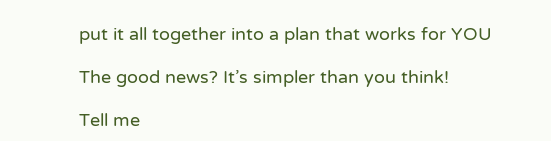put it all together into a plan that works for YOU

The good news? It’s simpler than you think!

Tell me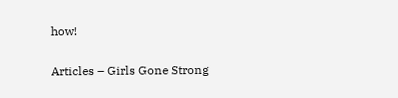how!

Articles – Girls Gone Strong